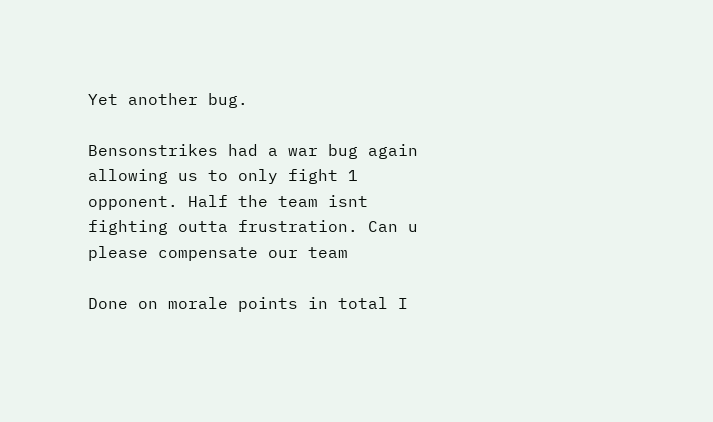Yet another bug.

Bensonstrikes had a war bug again allowing us to only fight 1 opponent. Half the team isnt fighting outta frustration. Can u please compensate our team

Done on morale points in total I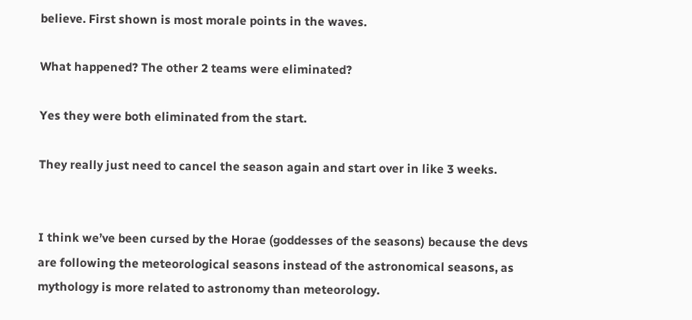believe. First shown is most morale points in the waves.

What happened? The other 2 teams were eliminated?

Yes they were both eliminated from the start.

They really just need to cancel the season again and start over in like 3 weeks.


I think we’ve been cursed by the Horae (goddesses of the seasons) because the devs are following the meteorological seasons instead of the astronomical seasons, as mythology is more related to astronomy than meteorology.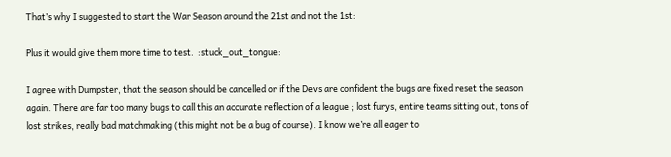That’s why I suggested to start the War Season around the 21st and not the 1st:

Plus it would give them more time to test.  :stuck_out_tongue:

I agree with Dumpster, that the season should be cancelled or if the Devs are confident the bugs are fixed reset the season again. There are far too many bugs to call this an accurate reflection of a league ; lost furys, entire teams sitting out, tons of lost strikes, really bad matchmaking (this might not be a bug of course). I know we’re all eager to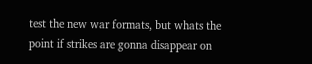test the new war formats, but whats the point if strikes are gonna disappear on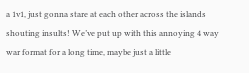a 1v1, just gonna stare at each other across the islands shouting insults! We’ve put up with this annoying 4 way war format for a long time, maybe just a little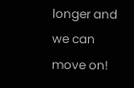longer and we can move on!